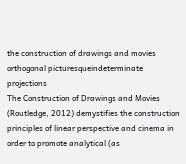the construction of drawings and movies orthogonal picturesqueindeterminate projections
The Construction of Drawings and Movies (Routledge, 2012) demystifies the construction principles of linear perspective and cinema in order to promote analytical (as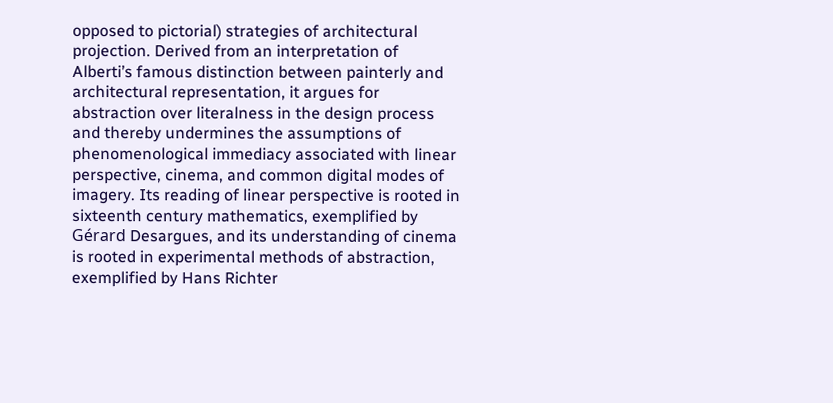opposed to pictorial) strategies of architectural projection. Derived from an interpretation of Alberti’s famous distinction between painterly and architectural representation, it argues for abstraction over literalness in the design process and thereby undermines the assumptions of phenomenological immediacy associated with linear perspective, cinema, and common digital modes of imagery. Its reading of linear perspective is rooted in sixteenth century mathematics, exemplified by Gérard Desargues, and its understanding of cinema is rooted in experimental methods of abstraction, exemplified by Hans Richter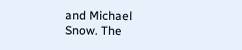and Michael Snow. The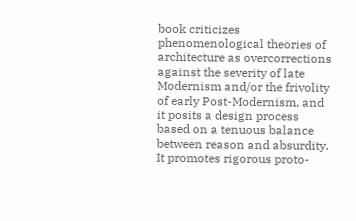book criticizes phenomenological theories of architecture as overcorrections against the severity of late Modernism and/or the frivolity of early Post-Modernism, and it posits a design process based on a tenuous balance between reason and absurdity. It promotes rigorous proto-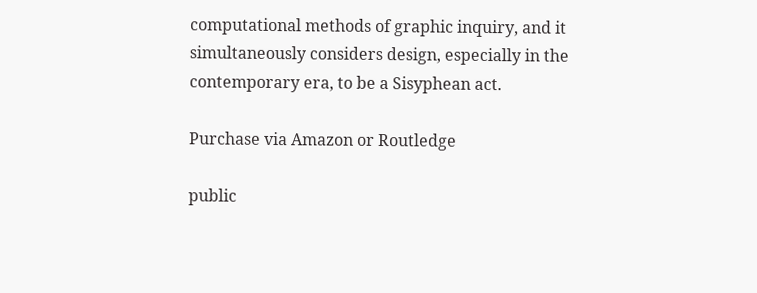computational methods of graphic inquiry, and it simultaneously considers design, especially in the contemporary era, to be a Sisyphean act.

Purchase via Amazon or Routledge

public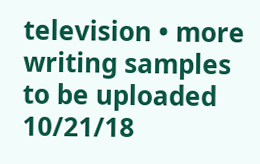television • more writing samples to be uploaded 10/21/18